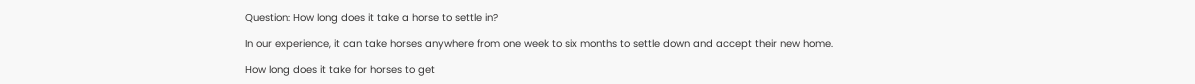Question: How long does it take a horse to settle in?

In our experience, it can take horses anywhere from one week to six months to settle down and accept their new home.

How long does it take for horses to get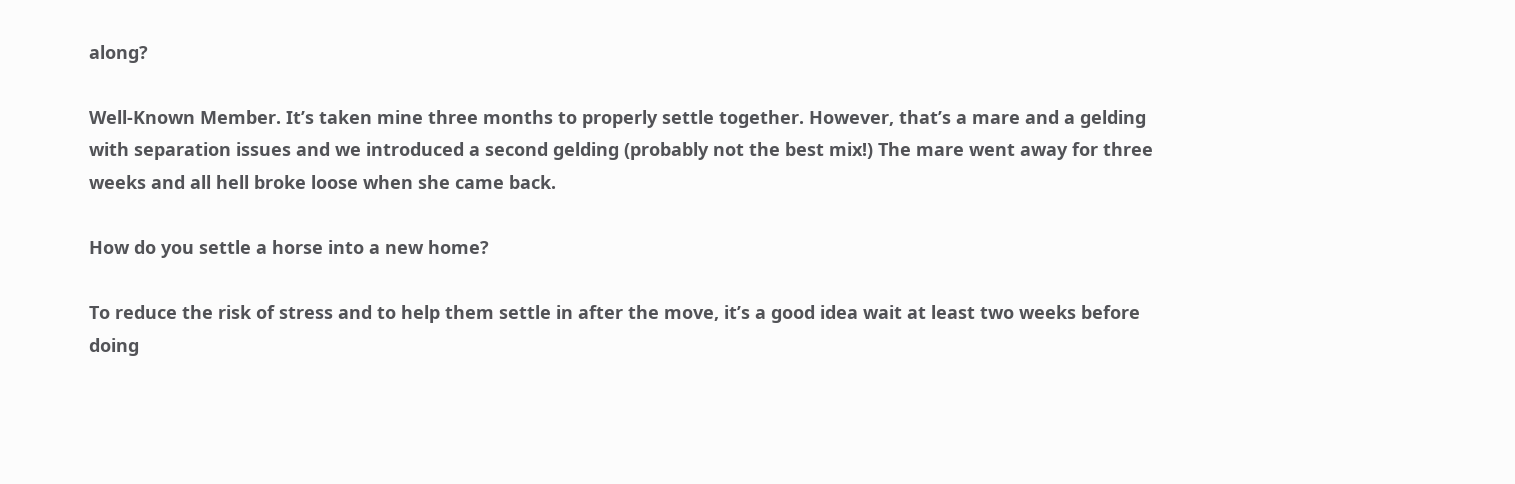along?

Well-Known Member. It’s taken mine three months to properly settle together. However, that’s a mare and a gelding with separation issues and we introduced a second gelding (probably not the best mix!) The mare went away for three weeks and all hell broke loose when she came back.

How do you settle a horse into a new home?

To reduce the risk of stress and to help them settle in after the move, it’s a good idea wait at least two weeks before doing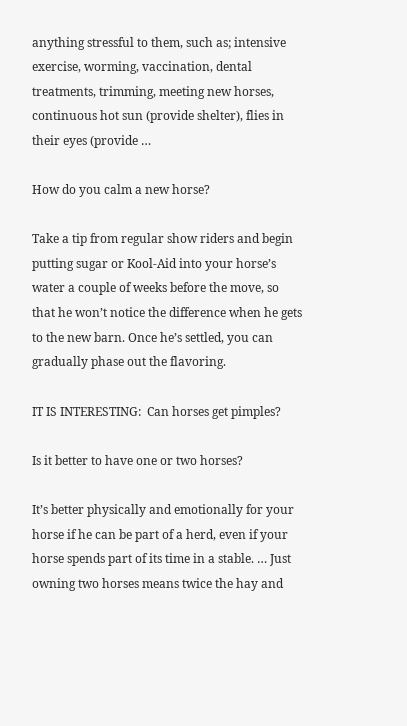anything stressful to them, such as; intensive exercise, worming, vaccination, dental treatments, trimming, meeting new horses, continuous hot sun (provide shelter), flies in their eyes (provide …

How do you calm a new horse?

Take a tip from regular show riders and begin putting sugar or Kool-Aid into your horse’s water a couple of weeks before the move, so that he won’t notice the difference when he gets to the new barn. Once he’s settled, you can gradually phase out the flavoring.

IT IS INTERESTING:  Can horses get pimples?

Is it better to have one or two horses?

It’s better physically and emotionally for your horse if he can be part of a herd, even if your horse spends part of its time in a stable. … Just owning two horses means twice the hay and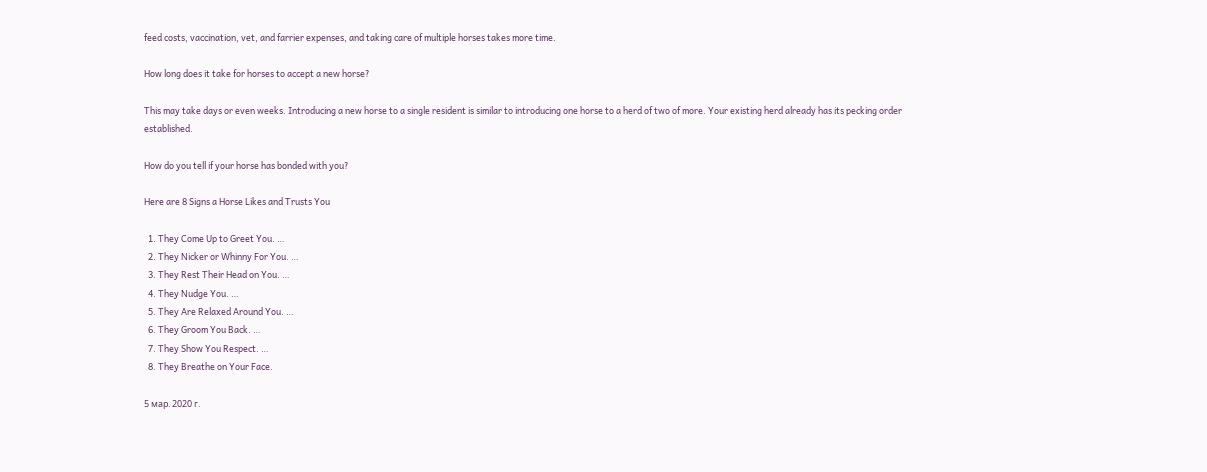feed costs, vaccination, vet, and farrier expenses, and taking care of multiple horses takes more time.

How long does it take for horses to accept a new horse?

This may take days or even weeks. Introducing a new horse to a single resident is similar to introducing one horse to a herd of two of more. Your existing herd already has its pecking order established.

How do you tell if your horse has bonded with you?

Here are 8 Signs a Horse Likes and Trusts You

  1. They Come Up to Greet You. …
  2. They Nicker or Whinny For You. …
  3. They Rest Their Head on You. …
  4. They Nudge You. …
  5. They Are Relaxed Around You. …
  6. They Groom You Back. …
  7. They Show You Respect. …
  8. They Breathe on Your Face.

5 мар. 2020 г.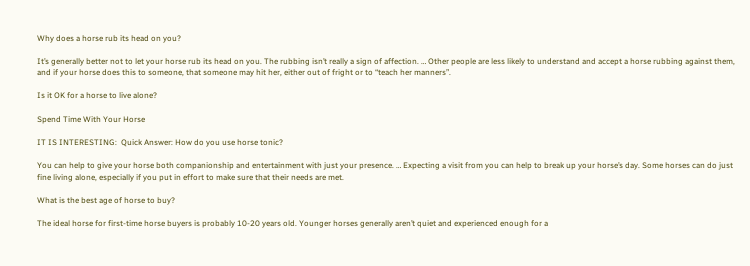Why does a horse rub its head on you?

It’s generally better not to let your horse rub its head on you. The rubbing isn’t really a sign of affection. … Other people are less likely to understand and accept a horse rubbing against them, and if your horse does this to someone, that someone may hit her, either out of fright or to “teach her manners”.

Is it OK for a horse to live alone?

Spend Time With Your Horse

IT IS INTERESTING:  Quick Answer: How do you use horse tonic?

You can help to give your horse both companionship and entertainment with just your presence. … Expecting a visit from you can help to break up your horse’s day. Some horses can do just fine living alone, especially if you put in effort to make sure that their needs are met.

What is the best age of horse to buy?

The ideal horse for first-time horse buyers is probably 10-20 years old. Younger horses generally aren’t quiet and experienced enough for a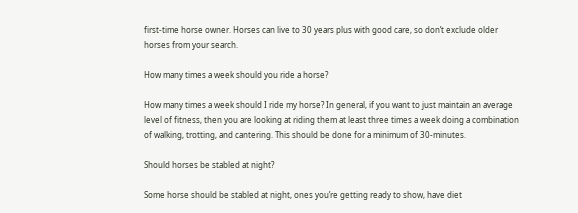first-time horse owner. Horses can live to 30 years plus with good care, so don’t exclude older horses from your search.

How many times a week should you ride a horse?

How many times a week should I ride my horse? In general, if you want to just maintain an average level of fitness, then you are looking at riding them at least three times a week doing a combination of walking, trotting, and cantering. This should be done for a minimum of 30-minutes.

Should horses be stabled at night?

Some horse should be stabled at night, ones you’re getting ready to show, have diet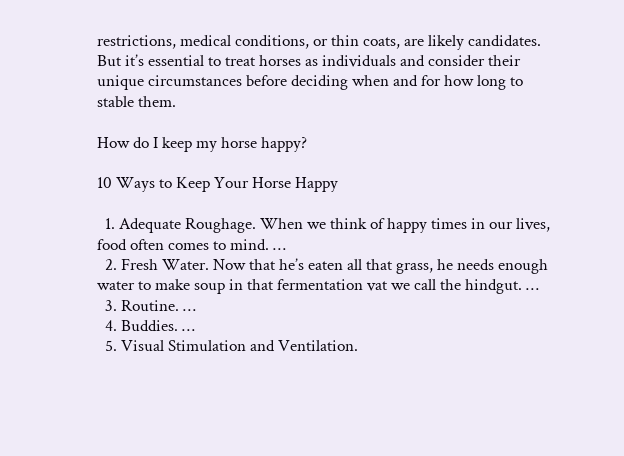restrictions, medical conditions, or thin coats, are likely candidates. But it’s essential to treat horses as individuals and consider their unique circumstances before deciding when and for how long to stable them.

How do I keep my horse happy?

10 Ways to Keep Your Horse Happy

  1. Adequate Roughage. When we think of happy times in our lives, food often comes to mind. …
  2. Fresh Water. Now that he’s eaten all that grass, he needs enough water to make soup in that fermentation vat we call the hindgut. …
  3. Routine. …
  4. Buddies. …
  5. Visual Stimulation and Ventilation.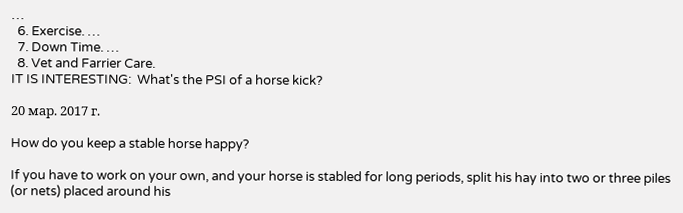…
  6. Exercise. …
  7. Down Time. …
  8. Vet and Farrier Care.
IT IS INTERESTING:  What's the PSI of a horse kick?

20 мар. 2017 г.

How do you keep a stable horse happy?

If you have to work on your own, and your horse is stabled for long periods, split his hay into two or three piles (or nets) placed around his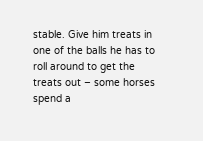stable. Give him treats in one of the balls he has to roll around to get the treats out – some horses spend a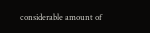considerable amount of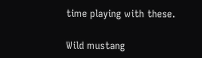time playing with these.

Wild mustang